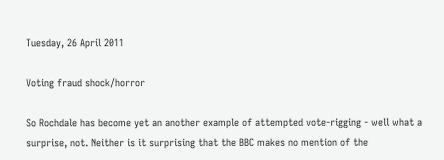Tuesday, 26 April 2011

Voting fraud shock/horror

So Rochdale has become yet an another example of attempted vote-rigging - well what a surprise, not. Neither is it surprising that the BBC makes no mention of the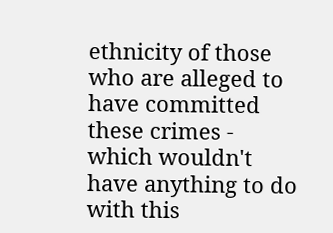ethnicity of those who are alleged to have committed these crimes - which wouldn't have anything to do with this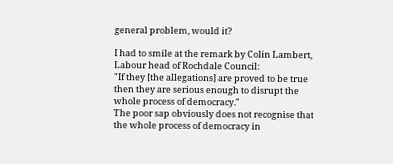general problem, would it?

I had to smile at the remark by Colin Lambert, Labour head of Rochdale Council:
"If they [the allegations] are proved to be true then they are serious enough to disrupt the whole process of democracy."
The poor sap obviously does not recognise that the whole process of democracy in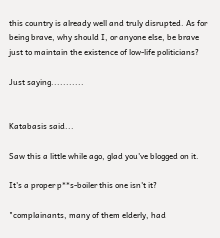this country is already well and truly disrupted. As for being brave, why should I, or anyone else, be brave just to maintain the existence of low-life politicians?

Just saying...........


Katabasis said...

Saw this a little while ago, glad you've blogged on it.

It's a proper p**s-boiler this one isn't it?

"complainants, many of them elderly, had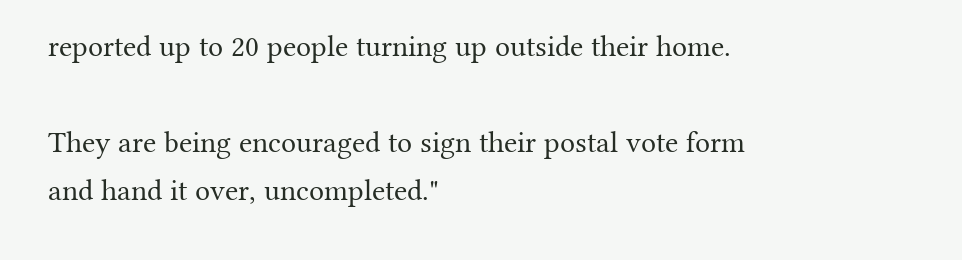reported up to 20 people turning up outside their home.

They are being encouraged to sign their postal vote form and hand it over, uncompleted."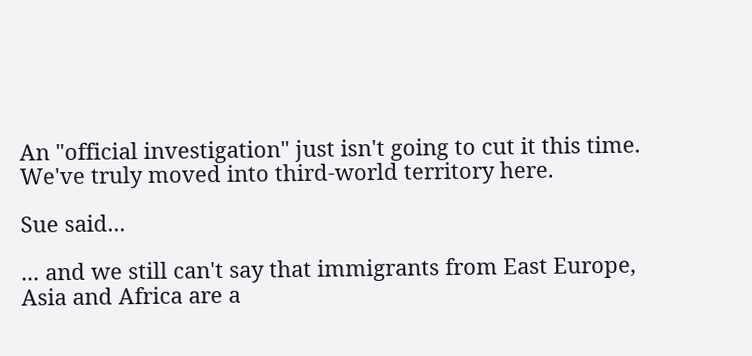An "official investigation" just isn't going to cut it this time. We've truly moved into third-world territory here.

Sue said...

... and we still can't say that immigrants from East Europe, Asia and Africa are a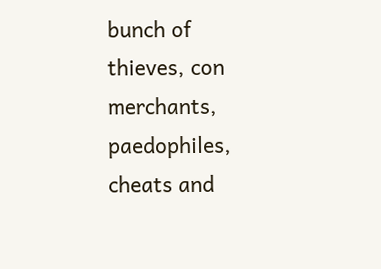bunch of thieves, con merchants, paedophiles, cheats and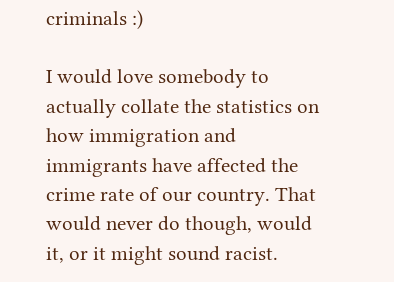criminals :)

I would love somebody to actually collate the statistics on how immigration and immigrants have affected the crime rate of our country. That would never do though, would it, or it might sound racist.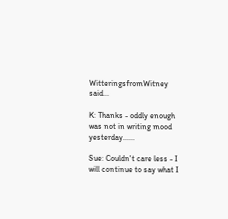WitteringsfromWitney said...

K: Thanks - oddly enough was not in writing mood yesterday......

Sue: Couldn't care less - I will continue to say what I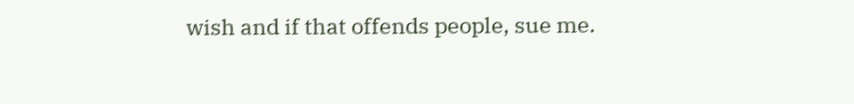wish and if that offends people, sue me.